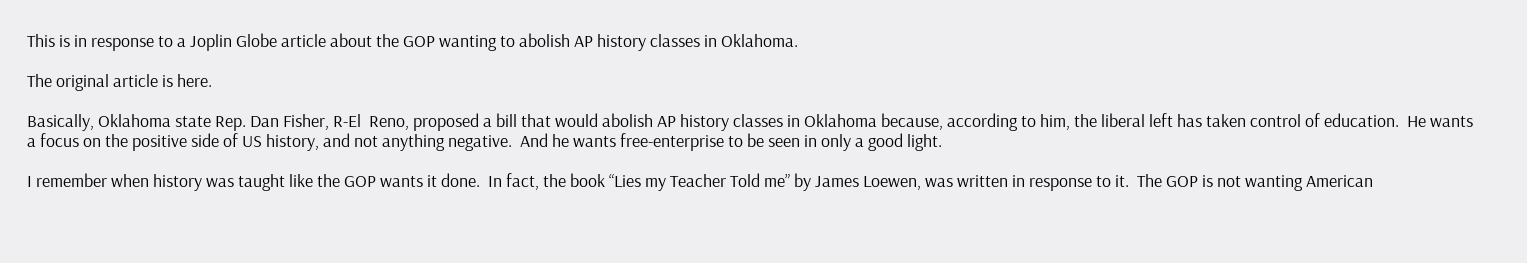This is in response to a Joplin Globe article about the GOP wanting to abolish AP history classes in Oklahoma.

The original article is here.

Basically, Oklahoma state Rep. Dan Fisher, R-El  Reno, proposed a bill that would abolish AP history classes in Oklahoma because, according to him, the liberal left has taken control of education.  He wants a focus on the positive side of US history, and not anything negative.  And he wants free-enterprise to be seen in only a good light.

I remember when history was taught like the GOP wants it done.  In fact, the book “Lies my Teacher Told me” by James Loewen, was written in response to it.  The GOP is not wanting American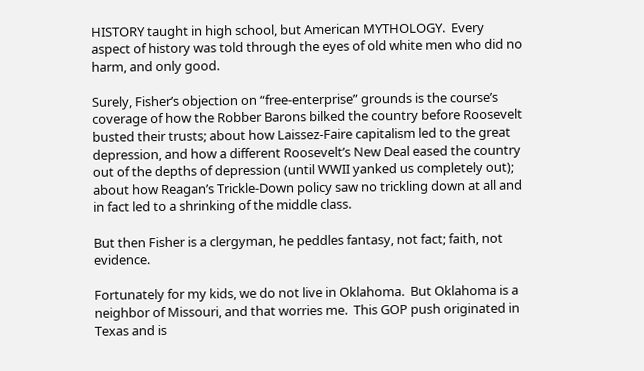HISTORY taught in high school, but American MYTHOLOGY.  Every aspect of history was told through the eyes of old white men who did no harm, and only good.

Surely, Fisher’s objection on “free-enterprise” grounds is the course’s coverage of how the Robber Barons bilked the country before Roosevelt busted their trusts; about how Laissez-Faire capitalism led to the great depression, and how a different Roosevelt’s New Deal eased the country out of the depths of depression (until WWII yanked us completely out); about how Reagan’s Trickle-Down policy saw no trickling down at all and in fact led to a shrinking of the middle class.

But then Fisher is a clergyman, he peddles fantasy, not fact; faith, not evidence.

Fortunately for my kids, we do not live in Oklahoma.  But Oklahoma is a neighbor of Missouri, and that worries me.  This GOP push originated in Texas and is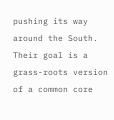pushing its way around the South.  Their goal is a grass-roots version of a common core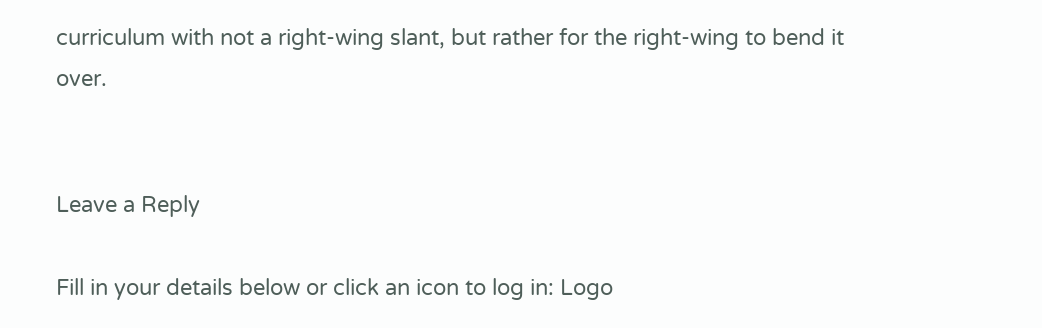curriculum with not a right-wing slant, but rather for the right-wing to bend it over.


Leave a Reply

Fill in your details below or click an icon to log in: Logo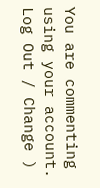You are commenting using your account. Log Out / Change )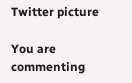Twitter picture

You are commenting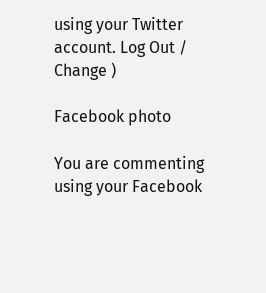using your Twitter account. Log Out / Change )

Facebook photo

You are commenting using your Facebook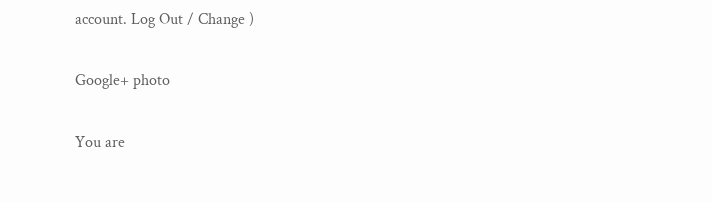account. Log Out / Change )

Google+ photo

You are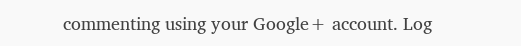commenting using your Google+ account. Log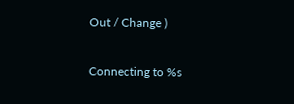Out / Change )

Connecting to %s